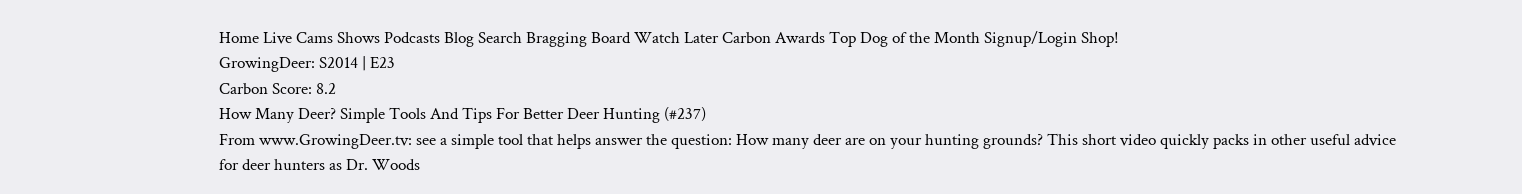Home Live Cams Shows Podcasts Blog Search Bragging Board Watch Later Carbon Awards Top Dog of the Month Signup/Login Shop!
GrowingDeer: S2014 | E23
Carbon Score: 8.2
How Many Deer? Simple Tools And Tips For Better Deer Hunting (#237)
From www.GrowingDeer.tv: see a simple tool that helps answer the question: How many deer are on your hunting grounds? This short video quickly packs in other useful advice for deer hunters as Dr. Woods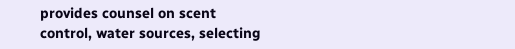provides counsel on scent control, water sources, selecting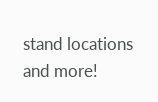stand locations and more!